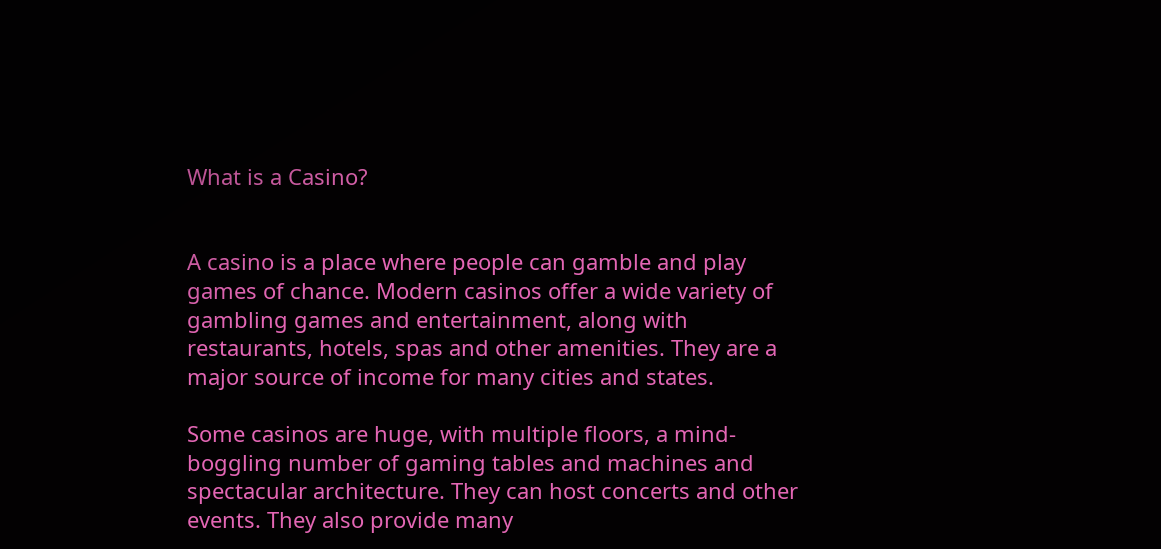What is a Casino?


A casino is a place where people can gamble and play games of chance. Modern casinos offer a wide variety of gambling games and entertainment, along with restaurants, hotels, spas and other amenities. They are a major source of income for many cities and states.

Some casinos are huge, with multiple floors, a mind-boggling number of gaming tables and machines and spectacular architecture. They can host concerts and other events. They also provide many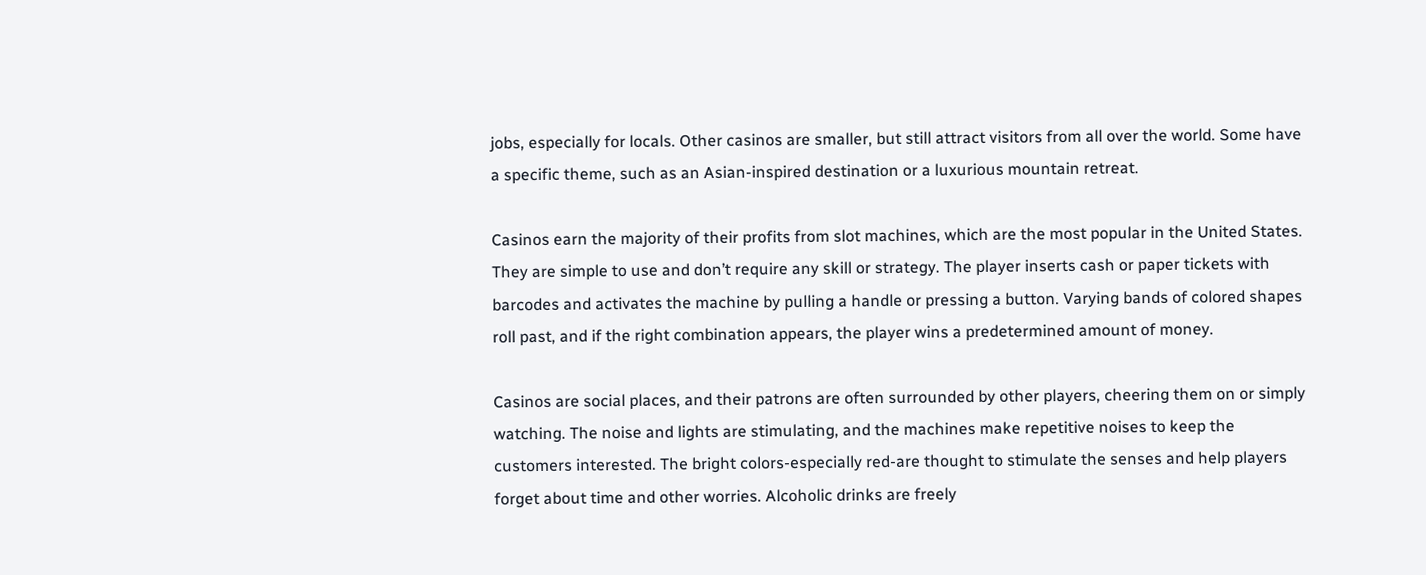jobs, especially for locals. Other casinos are smaller, but still attract visitors from all over the world. Some have a specific theme, such as an Asian-inspired destination or a luxurious mountain retreat.

Casinos earn the majority of their profits from slot machines, which are the most popular in the United States. They are simple to use and don’t require any skill or strategy. The player inserts cash or paper tickets with barcodes and activates the machine by pulling a handle or pressing a button. Varying bands of colored shapes roll past, and if the right combination appears, the player wins a predetermined amount of money.

Casinos are social places, and their patrons are often surrounded by other players, cheering them on or simply watching. The noise and lights are stimulating, and the machines make repetitive noises to keep the customers interested. The bright colors-especially red-are thought to stimulate the senses and help players forget about time and other worries. Alcoholic drinks are freely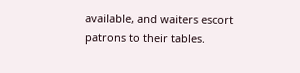available, and waiters escort patrons to their tables.